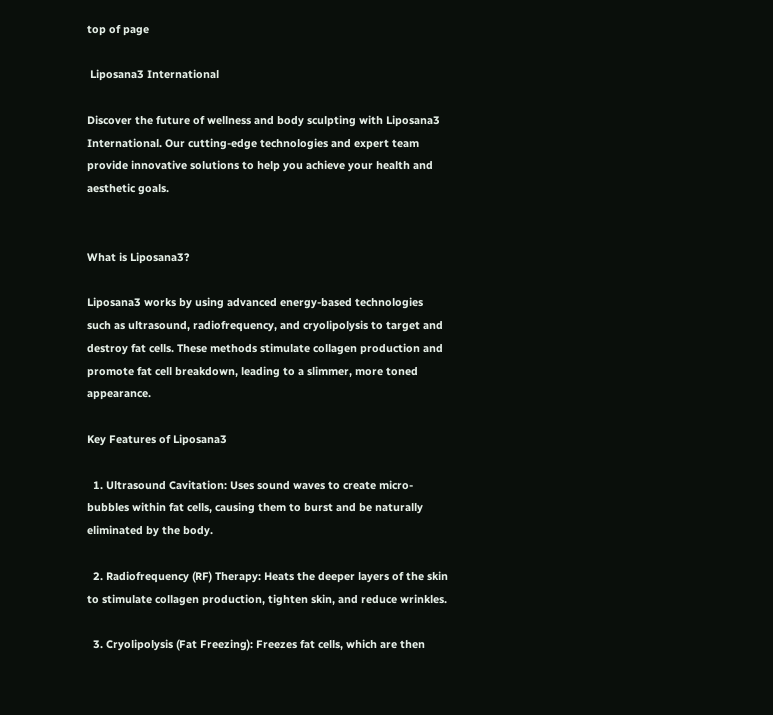top of page

 Liposana3 International

Discover the future of wellness and body sculpting with Liposana3 International. Our cutting-edge technologies and expert team provide innovative solutions to help you achieve your health and aesthetic goals.


What is Liposana3?

Liposana3 works by using advanced energy-based technologies such as ultrasound, radiofrequency, and cryolipolysis to target and destroy fat cells. These methods stimulate collagen production and promote fat cell breakdown, leading to a slimmer, more toned appearance.

Key Features of Liposana3

  1. Ultrasound Cavitation: Uses sound waves to create micro-bubbles within fat cells, causing them to burst and be naturally eliminated by the body.

  2. Radiofrequency (RF) Therapy: Heats the deeper layers of the skin to stimulate collagen production, tighten skin, and reduce wrinkles.

  3. Cryolipolysis (Fat Freezing): Freezes fat cells, which are then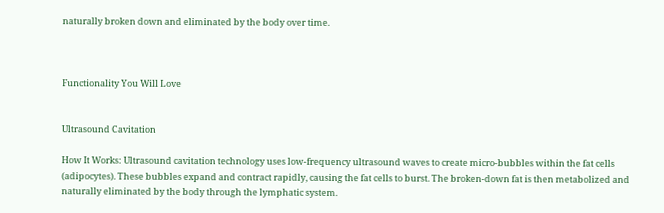naturally broken down and eliminated by the body over time.



Functionality You Will Love


Ultrasound Cavitation

How It Works: Ultrasound cavitation technology uses low-frequency ultrasound waves to create micro-bubbles within the fat cells (adipocytes). These bubbles expand and contract rapidly, causing the fat cells to burst. The broken-down fat is then metabolized and naturally eliminated by the body through the lymphatic system.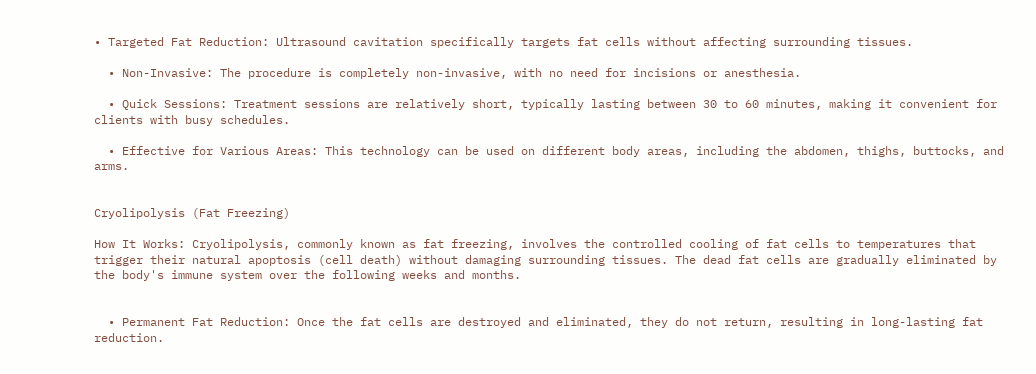• Targeted Fat Reduction: Ultrasound cavitation specifically targets fat cells without affecting surrounding tissues.

  • Non-Invasive: The procedure is completely non-invasive, with no need for incisions or anesthesia.

  • Quick Sessions: Treatment sessions are relatively short, typically lasting between 30 to 60 minutes, making it convenient for clients with busy schedules.

  • Effective for Various Areas: This technology can be used on different body areas, including the abdomen, thighs, buttocks, and arms.


Cryolipolysis (Fat Freezing)

How It Works: Cryolipolysis, commonly known as fat freezing, involves the controlled cooling of fat cells to temperatures that trigger their natural apoptosis (cell death) without damaging surrounding tissues. The dead fat cells are gradually eliminated by the body's immune system over the following weeks and months.


  • Permanent Fat Reduction: Once the fat cells are destroyed and eliminated, they do not return, resulting in long-lasting fat reduction.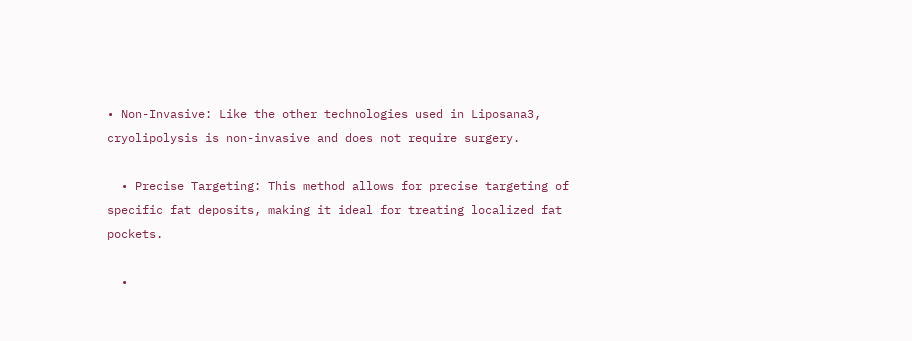• Non-Invasive: Like the other technologies used in Liposana3, cryolipolysis is non-invasive and does not require surgery.

  • Precise Targeting: This method allows for precise targeting of specific fat deposits, making it ideal for treating localized fat pockets.

  •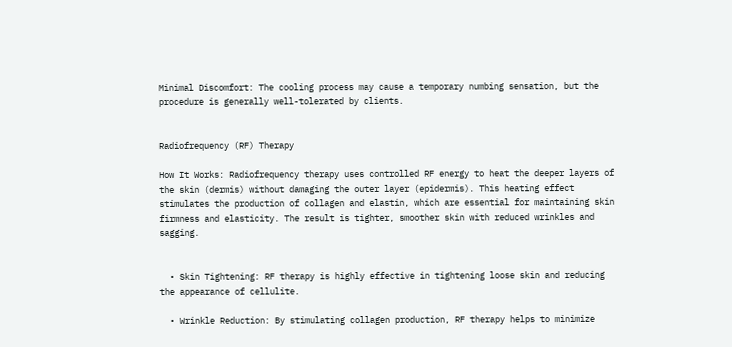Minimal Discomfort: The cooling process may cause a temporary numbing sensation, but the procedure is generally well-tolerated by clients.


Radiofrequency (RF) Therapy

How It Works: Radiofrequency therapy uses controlled RF energy to heat the deeper layers of the skin (dermis) without damaging the outer layer (epidermis). This heating effect stimulates the production of collagen and elastin, which are essential for maintaining skin firmness and elasticity. The result is tighter, smoother skin with reduced wrinkles and sagging.


  • Skin Tightening: RF therapy is highly effective in tightening loose skin and reducing the appearance of cellulite.

  • Wrinkle Reduction: By stimulating collagen production, RF therapy helps to minimize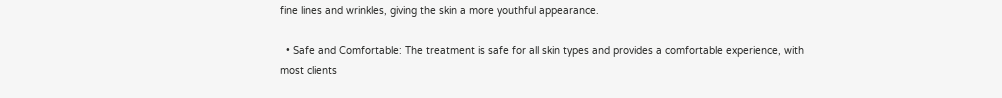fine lines and wrinkles, giving the skin a more youthful appearance.

  • Safe and Comfortable: The treatment is safe for all skin types and provides a comfortable experience, with most clients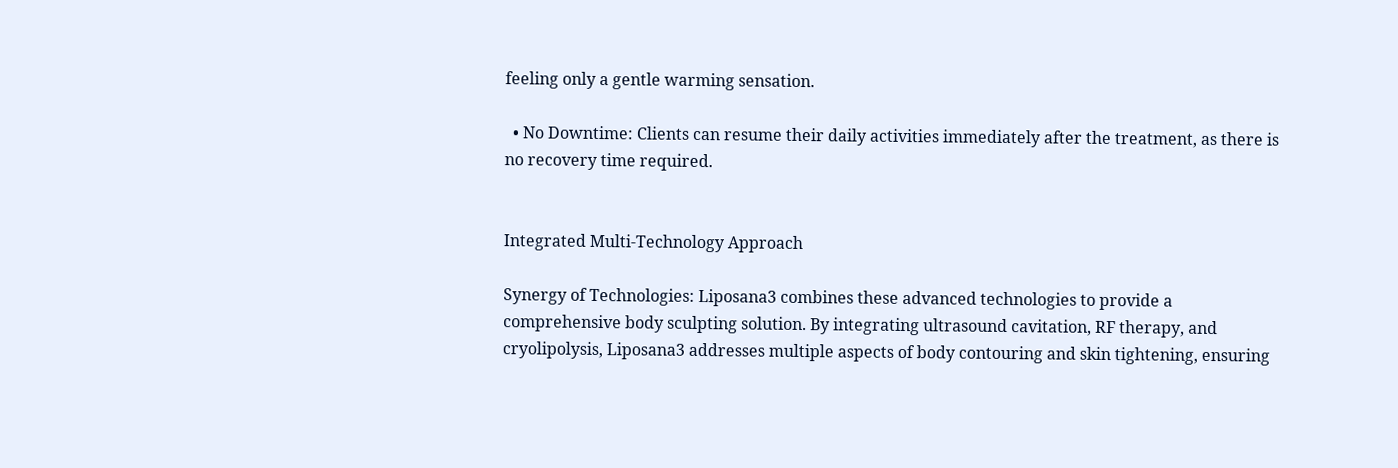feeling only a gentle warming sensation.

  • No Downtime: Clients can resume their daily activities immediately after the treatment, as there is no recovery time required.


Integrated Multi-Technology Approach

Synergy of Technologies: Liposana3 combines these advanced technologies to provide a comprehensive body sculpting solution. By integrating ultrasound cavitation, RF therapy, and cryolipolysis, Liposana3 addresses multiple aspects of body contouring and skin tightening, ensuring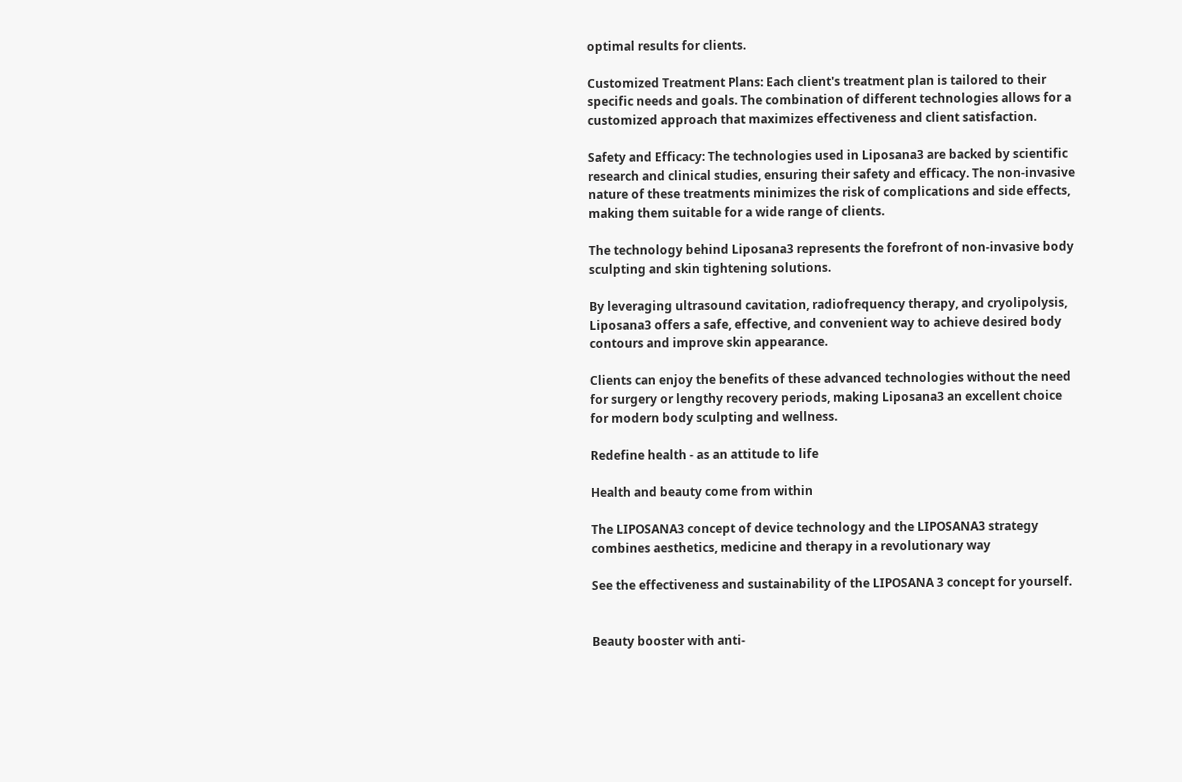optimal results for clients.

Customized Treatment Plans: Each client's treatment plan is tailored to their specific needs and goals. The combination of different technologies allows for a customized approach that maximizes effectiveness and client satisfaction.

Safety and Efficacy: The technologies used in Liposana3 are backed by scientific research and clinical studies, ensuring their safety and efficacy. The non-invasive nature of these treatments minimizes the risk of complications and side effects, making them suitable for a wide range of clients.

The technology behind Liposana3 represents the forefront of non-invasive body sculpting and skin tightening solutions.

By leveraging ultrasound cavitation, radiofrequency therapy, and cryolipolysis, Liposana3 offers a safe, effective, and convenient way to achieve desired body contours and improve skin appearance.

Clients can enjoy the benefits of these advanced technologies without the need for surgery or lengthy recovery periods, making Liposana3 an excellent choice for modern body sculpting and wellness.

Redefine health - as an attitude to life

Health and beauty come from within

The LIPOSANA3 concept of device technology and the LIPOSANA3 strategy combines aesthetics, medicine and therapy in a revolutionary way

See the effectiveness and sustainability of the LIPOSANA 3 concept for yourself.


Beauty booster with anti-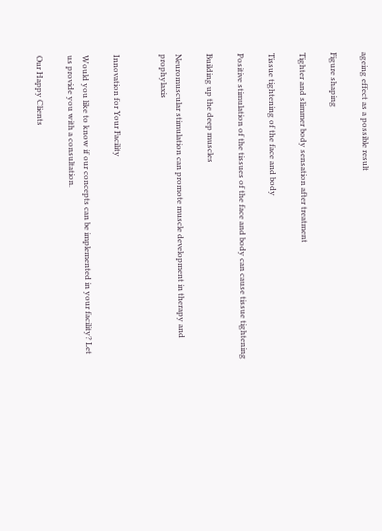ageing effect as a possible result

Figure shaping

Tighter and slimmer body sensation after treatment

Tissue tightening of the face and body

Positive stimulation of the tissues of the face and body can cause tissue tightening

Building up the deep muscles

Neuromuscular stimulation can promote muscle development in therapy and prophylaxis


Innovation for Your Facility

Would you like to know if our concepts can be implemented in your facility? Let us provide you with a consultation.

Our Happy Clients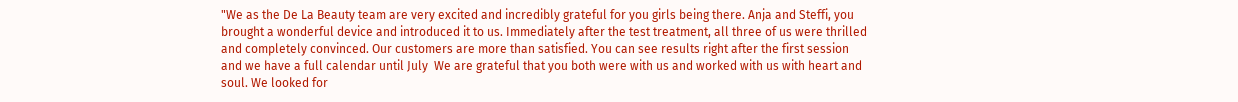"We as the De La Beauty team are very excited and incredibly grateful for you girls being there. Anja and Steffi, you brought a wonderful device and introduced it to us. Immediately after the test treatment, all three of us were thrilled and completely convinced. Our customers are more than satisfied. You can see results right after the first session and we have a full calendar until July  We are grateful that you both were with us and worked with us with heart and soul. We looked for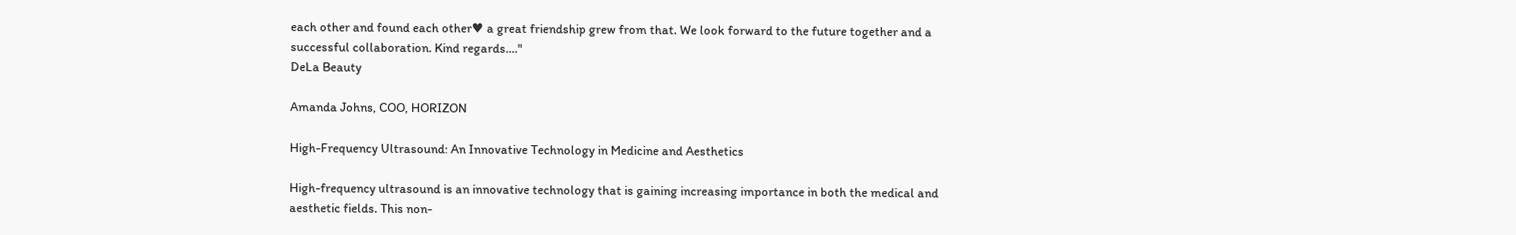each other and found each other♥ a great friendship grew from that. We look forward to the future together and a successful collaboration. Kind regards...."
DeLa Beauty

Amanda Johns, COO, HORIZON

High-Frequency Ultrasound: An Innovative Technology in Medicine and Aesthetics

High-frequency ultrasound is an innovative technology that is gaining increasing importance in both the medical and aesthetic fields. This non-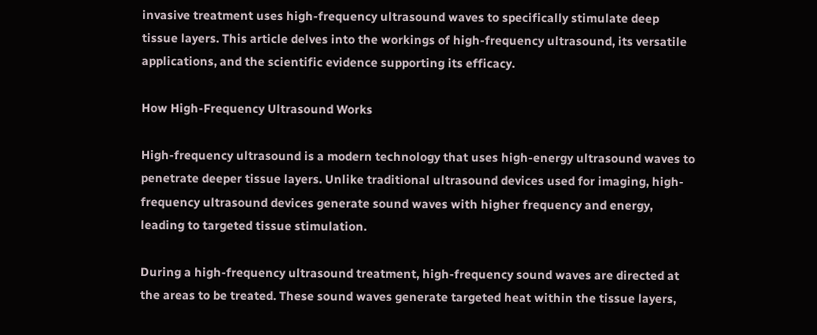invasive treatment uses high-frequency ultrasound waves to specifically stimulate deep tissue layers. This article delves into the workings of high-frequency ultrasound, its versatile applications, and the scientific evidence supporting its efficacy.

How High-Frequency Ultrasound Works

High-frequency ultrasound is a modern technology that uses high-energy ultrasound waves to penetrate deeper tissue layers. Unlike traditional ultrasound devices used for imaging, high-frequency ultrasound devices generate sound waves with higher frequency and energy, leading to targeted tissue stimulation.

During a high-frequency ultrasound treatment, high-frequency sound waves are directed at the areas to be treated. These sound waves generate targeted heat within the tissue layers,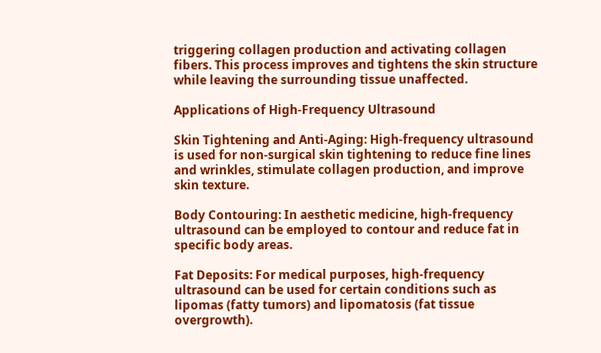triggering collagen production and activating collagen fibers. This process improves and tightens the skin structure while leaving the surrounding tissue unaffected.

Applications of High-Frequency Ultrasound

Skin Tightening and Anti-Aging: High-frequency ultrasound is used for non-surgical skin tightening to reduce fine lines and wrinkles, stimulate collagen production, and improve skin texture.

Body Contouring: In aesthetic medicine, high-frequency ultrasound can be employed to contour and reduce fat in specific body areas.

Fat Deposits: For medical purposes, high-frequency ultrasound can be used for certain conditions such as lipomas (fatty tumors) and lipomatosis (fat tissue overgrowth).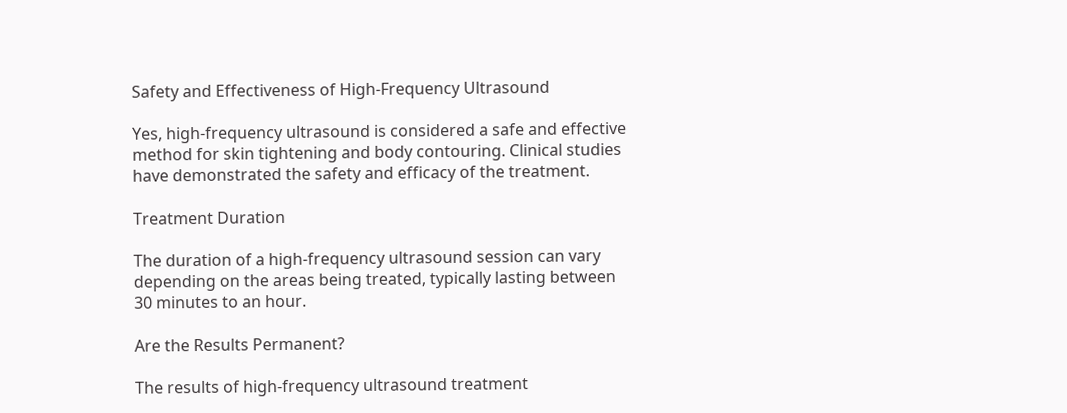Safety and Effectiveness of High-Frequency Ultrasound

Yes, high-frequency ultrasound is considered a safe and effective method for skin tightening and body contouring. Clinical studies have demonstrated the safety and efficacy of the treatment.

Treatment Duration

The duration of a high-frequency ultrasound session can vary depending on the areas being treated, typically lasting between 30 minutes to an hour.

Are the Results Permanent?

The results of high-frequency ultrasound treatment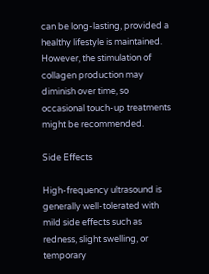can be long-lasting, provided a healthy lifestyle is maintained. However, the stimulation of collagen production may diminish over time, so occasional touch-up treatments might be recommended.

Side Effects

High-frequency ultrasound is generally well-tolerated with mild side effects such as redness, slight swelling, or temporary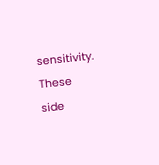sensitivity. These side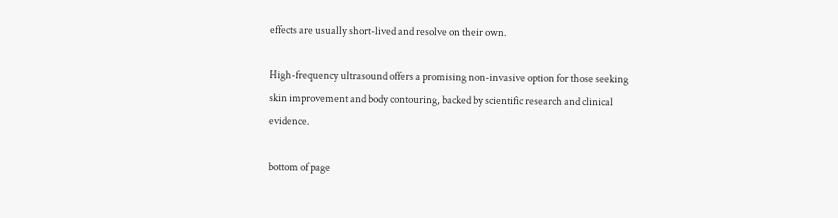effects are usually short-lived and resolve on their own.

High-frequency ultrasound offers a promising non-invasive option for those seeking skin improvement and body contouring, backed by scientific research and clinical evidence.

bottom of page